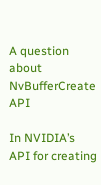A question about NvBufferCreate API

In NVIDIA’s API for creating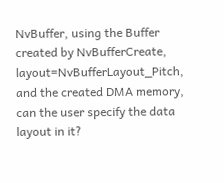NvBuffer, using the Buffer created by NvBufferCreate, layout=NvBufferLayout_Pitch, and the created DMA memory, can the user specify the data layout in it?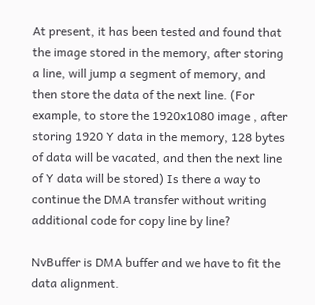At present, it has been tested and found that the image stored in the memory, after storing a line, will jump a segment of memory, and then store the data of the next line. (For example, to store the 1920x1080 image , after storing 1920 Y data in the memory, 128 bytes of data will be vacated, and then the next line of Y data will be stored) Is there a way to continue the DMA transfer without writing additional code for copy line by line?

NvBuffer is DMA buffer and we have to fit the data alignment.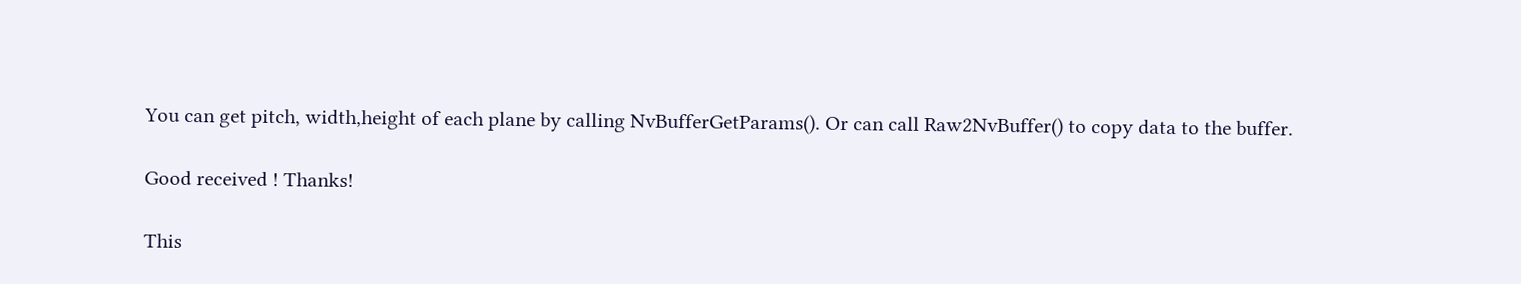You can get pitch, width,height of each plane by calling NvBufferGetParams(). Or can call Raw2NvBuffer() to copy data to the buffer.

Good received ! Thanks!

This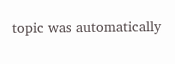topic was automatically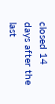closed 14 days after the last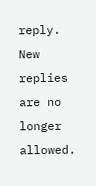reply. New replies are no longer allowed.